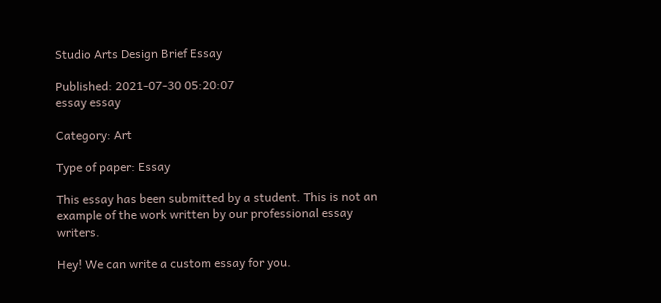Studio Arts Design Brief Essay

Published: 2021-07-30 05:20:07
essay essay

Category: Art

Type of paper: Essay

This essay has been submitted by a student. This is not an example of the work written by our professional essay writers.

Hey! We can write a custom essay for you.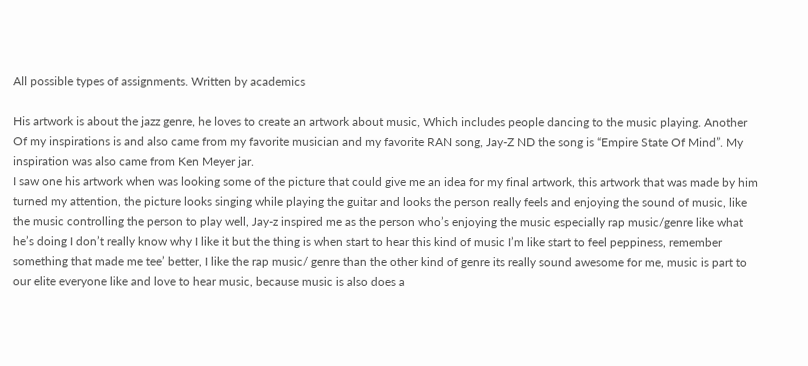All possible types of assignments. Written by academics

His artwork is about the jazz genre, he loves to create an artwork about music, Which includes people dancing to the music playing. Another Of my inspirations is and also came from my favorite musician and my favorite RAN song, Jay-Z ND the song is “Empire State Of Mind”. My inspiration was also came from Ken Meyer jar.
I saw one his artwork when was looking some of the picture that could give me an idea for my final artwork, this artwork that was made by him turned my attention, the picture looks singing while playing the guitar and looks the person really feels and enjoying the sound of music, like the music controlling the person to play well, Jay-z inspired me as the person who’s enjoying the music especially rap music/genre like what he’s doing I don’t really know why I like it but the thing is when start to hear this kind of music I’m like start to feel peppiness, remember something that made me tee’ better, I like the rap music/ genre than the other kind of genre its really sound awesome for me, music is part to our elite everyone like and love to hear music, because music is also does a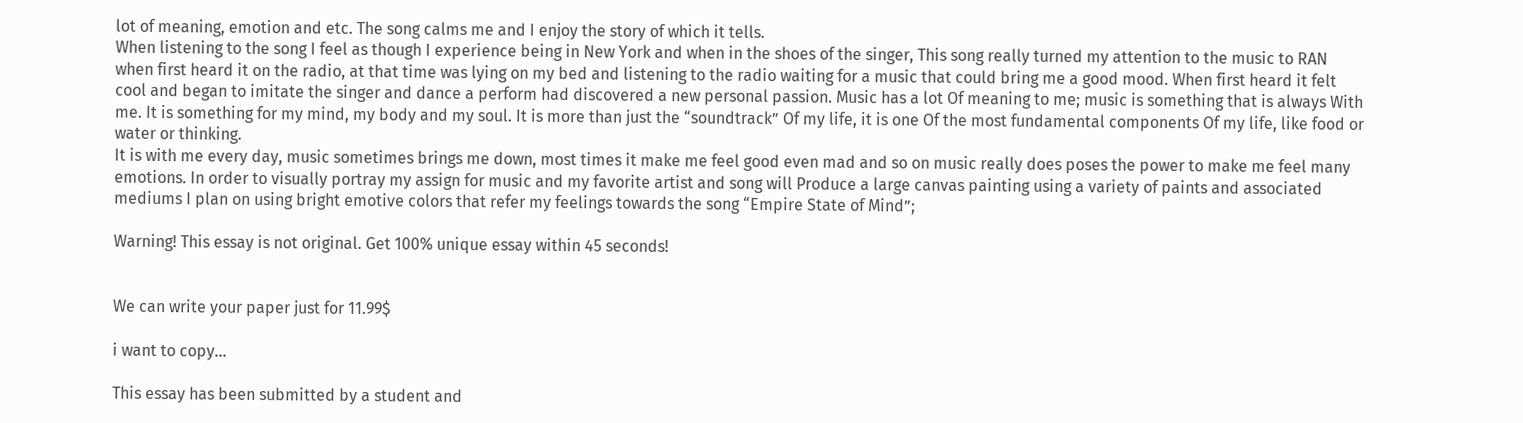lot of meaning, emotion and etc. The song calms me and I enjoy the story of which it tells.
When listening to the song I feel as though I experience being in New York and when in the shoes of the singer, This song really turned my attention to the music to RAN when first heard it on the radio, at that time was lying on my bed and listening to the radio waiting for a music that could bring me a good mood. When first heard it felt cool and began to imitate the singer and dance a perform had discovered a new personal passion. Music has a lot Of meaning to me; music is something that is always With me. It is something for my mind, my body and my soul. It is more than just the “soundtrack” Of my life, it is one Of the most fundamental components Of my life, like food or water or thinking.
It is with me every day, music sometimes brings me down, most times it make me feel good even mad and so on music really does poses the power to make me feel many emotions. In order to visually portray my assign for music and my favorite artist and song will Produce a large canvas painting using a variety of paints and associated mediums I plan on using bright emotive colors that refer my feelings towards the song “Empire State of Mind”;

Warning! This essay is not original. Get 100% unique essay within 45 seconds!


We can write your paper just for 11.99$

i want to copy...

This essay has been submitted by a student and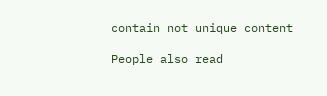contain not unique content

People also read